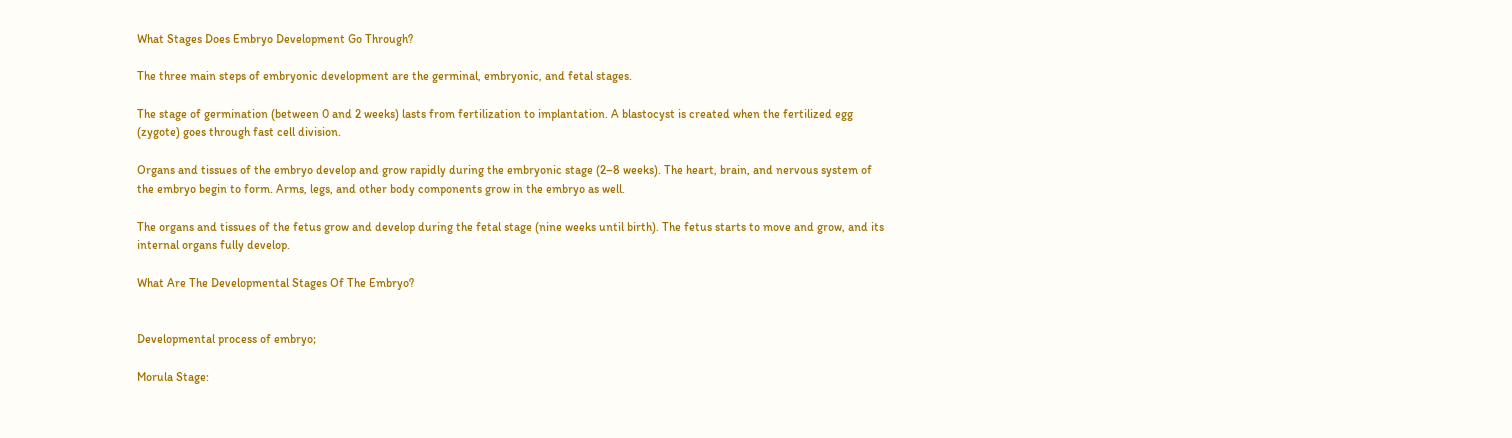What Stages Does Embryo Development Go Through?

The three main steps of embryonic development are the germinal, embryonic, and fetal stages.

The stage of germination (between 0 and 2 weeks) lasts from fertilization to implantation. A blastocyst is created when the fertilized egg (zygote) goes through fast cell division.

Organs and tissues of the embryo develop and grow rapidly during the embryonic stage (2–8 weeks). The heart, brain, and nervous system of the embryo begin to form. Arms, legs, and other body components grow in the embryo as well.

The organs and tissues of the fetus grow and develop during the fetal stage (nine weeks until birth). The fetus starts to move and grow, and its internal organs fully develop.

What Are The Developmental Stages Of The Embryo?


Developmental process of embryo;

Morula Stage: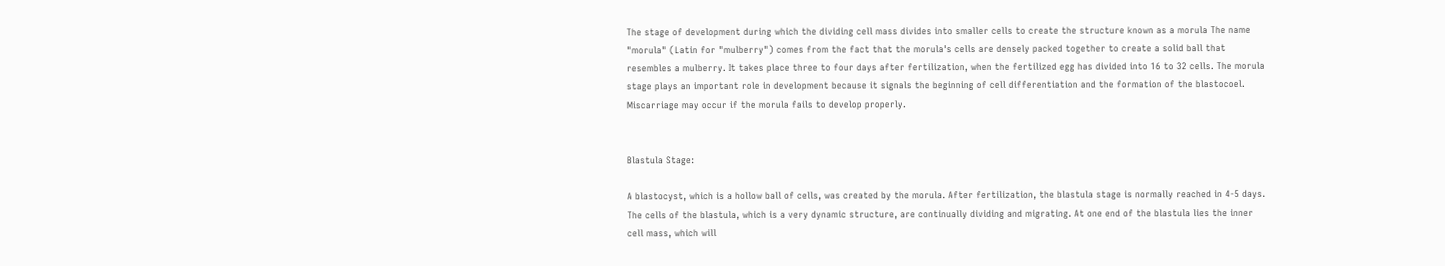The stage of development during which the dividing cell mass divides into smaller cells to create the structure known as a morula The name "morula" (Latin for "mulberry") comes from the fact that the morula's cells are densely packed together to create a solid ball that resembles a mulberry. It takes place three to four days after fertilization, when the fertilized egg has divided into 16 to 32 cells. The morula stage plays an important role in development because it signals the beginning of cell differentiation and the formation of the blastocoel. Miscarriage may occur if the morula fails to develop properly.


Blastula Stage:

A blastocyst, which is a hollow ball of cells, was created by the morula. After fertilization, the blastula stage is normally reached in 4-5 days. The cells of the blastula, which is a very dynamic structure, are continually dividing and migrating. At one end of the blastula lies the inner cell mass, which will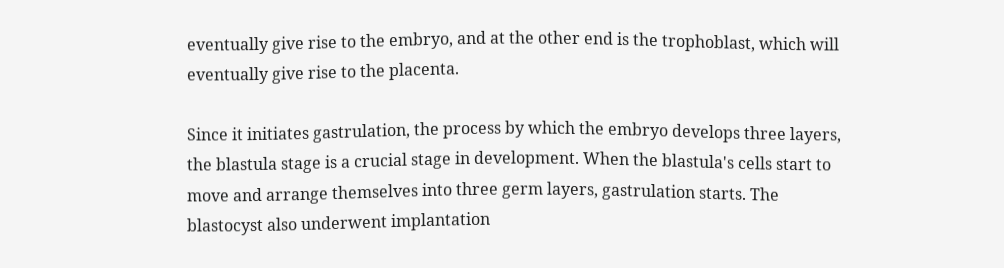eventually give rise to the embryo, and at the other end is the trophoblast, which will eventually give rise to the placenta.

Since it initiates gastrulation, the process by which the embryo develops three layers, the blastula stage is a crucial stage in development. When the blastula's cells start to move and arrange themselves into three germ layers, gastrulation starts. The blastocyst also underwent implantation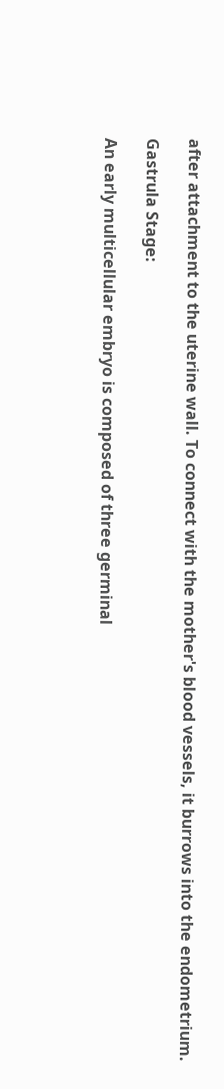after attachment to the uterine wall. To connect with the mother's blood vessels, it burrows into the endometrium.

Gastrula Stage:

An early multicellular embryo is composed of three germinal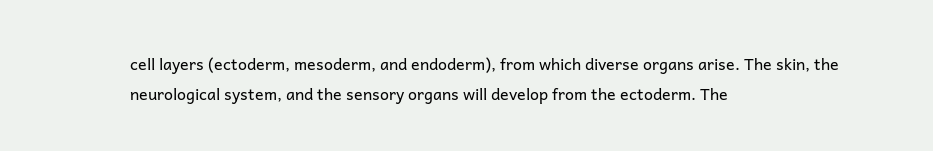cell layers (ectoderm, mesoderm, and endoderm), from which diverse organs arise. The skin, the neurological system, and the sensory organs will develop from the ectoderm. The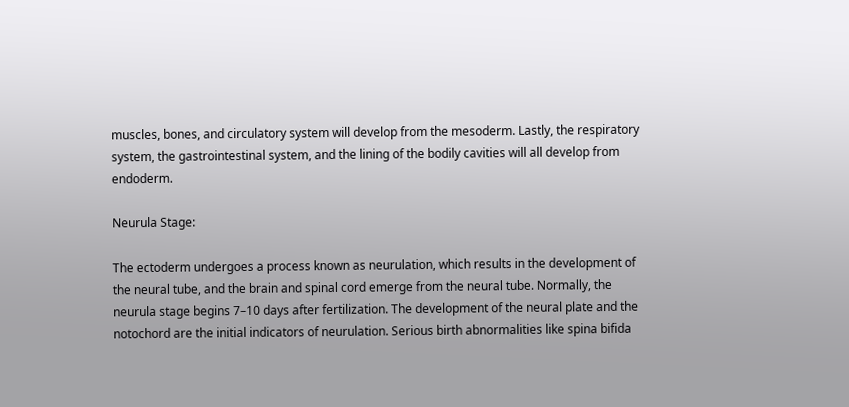muscles, bones, and circulatory system will develop from the mesoderm. Lastly, the respiratory system, the gastrointestinal system, and the lining of the bodily cavities will all develop from endoderm.

Neurula Stage:

The ectoderm undergoes a process known as neurulation, which results in the development of the neural tube, and the brain and spinal cord emerge from the neural tube. Normally, the neurula stage begins 7–10 days after fertilization. The development of the neural plate and the notochord are the initial indicators of neurulation. Serious birth abnormalities like spina bifida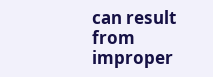can result from improper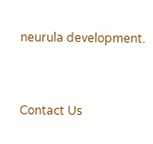neurula development.


Contact Us